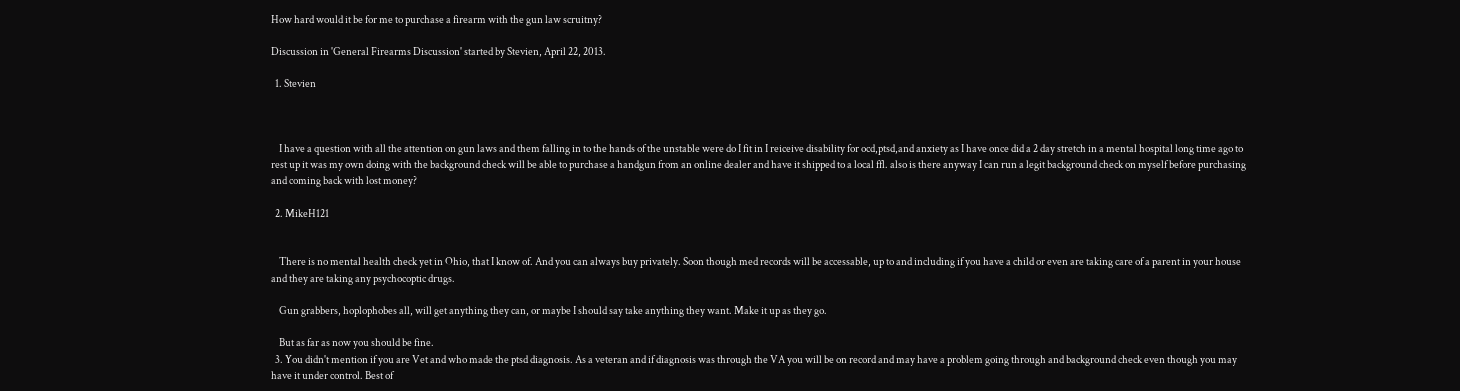How hard would it be for me to purchase a firearm with the gun law scruitny?

Discussion in 'General Firearms Discussion' started by Stevien, April 22, 2013.

  1. Stevien



    I have a question with all the attention on gun laws and them falling in to the hands of the unstable were do I fit in I reiceive disability for ocd,ptsd,and anxiety as I have once did a 2 day stretch in a mental hospital long time ago to rest up it was my own doing with the background check will be able to purchase a handgun from an online dealer and have it shipped to a local ffl. also is there anyway I can run a legit background check on myself before purchasing and coming back with lost money?

  2. MikeH121


    There is no mental health check yet in Ohio, that I know of. And you can always buy privately. Soon though med records will be accessable, up to and including if you have a child or even are taking care of a parent in your house and they are taking any psychocoptic drugs.

    Gun grabbers, hoplophobes all, will get anything they can, or maybe I should say take anything they want. Make it up as they go.

    But as far as now you should be fine.
  3. You didn't mention if you are Vet and who made the ptsd diagnosis. As a veteran and if diagnosis was through the VA you will be on record and may have a problem going through and background check even though you may have it under control. Best of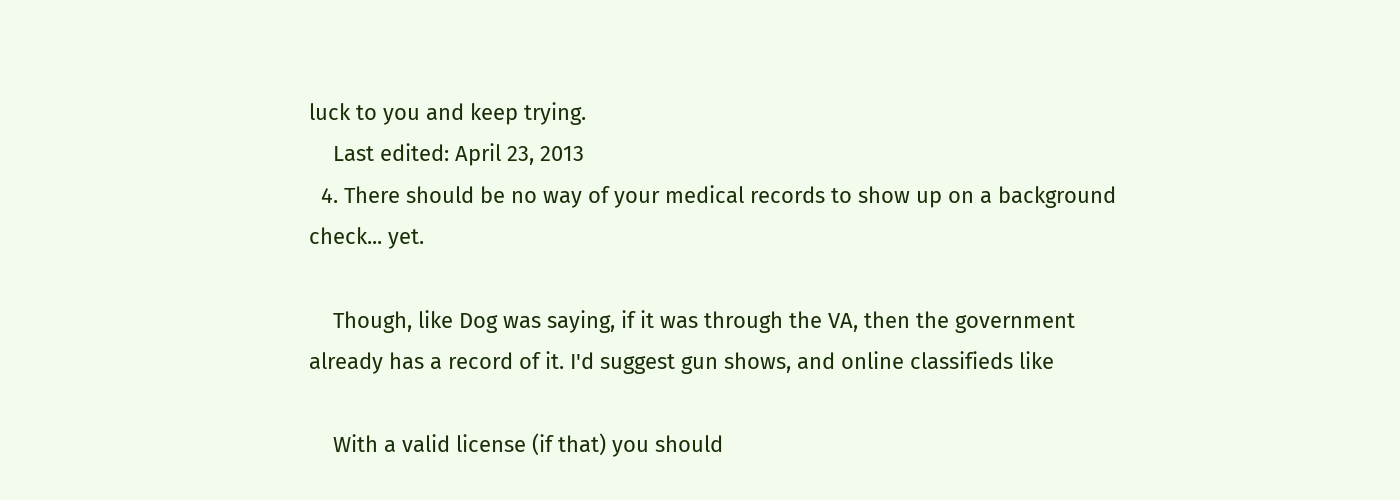luck to you and keep trying.
    Last edited: April 23, 2013
  4. There should be no way of your medical records to show up on a background check... yet.

    Though, like Dog was saying, if it was through the VA, then the government already has a record of it. I'd suggest gun shows, and online classifieds like

    With a valid license (if that) you should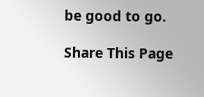be good to go.

Share This Page